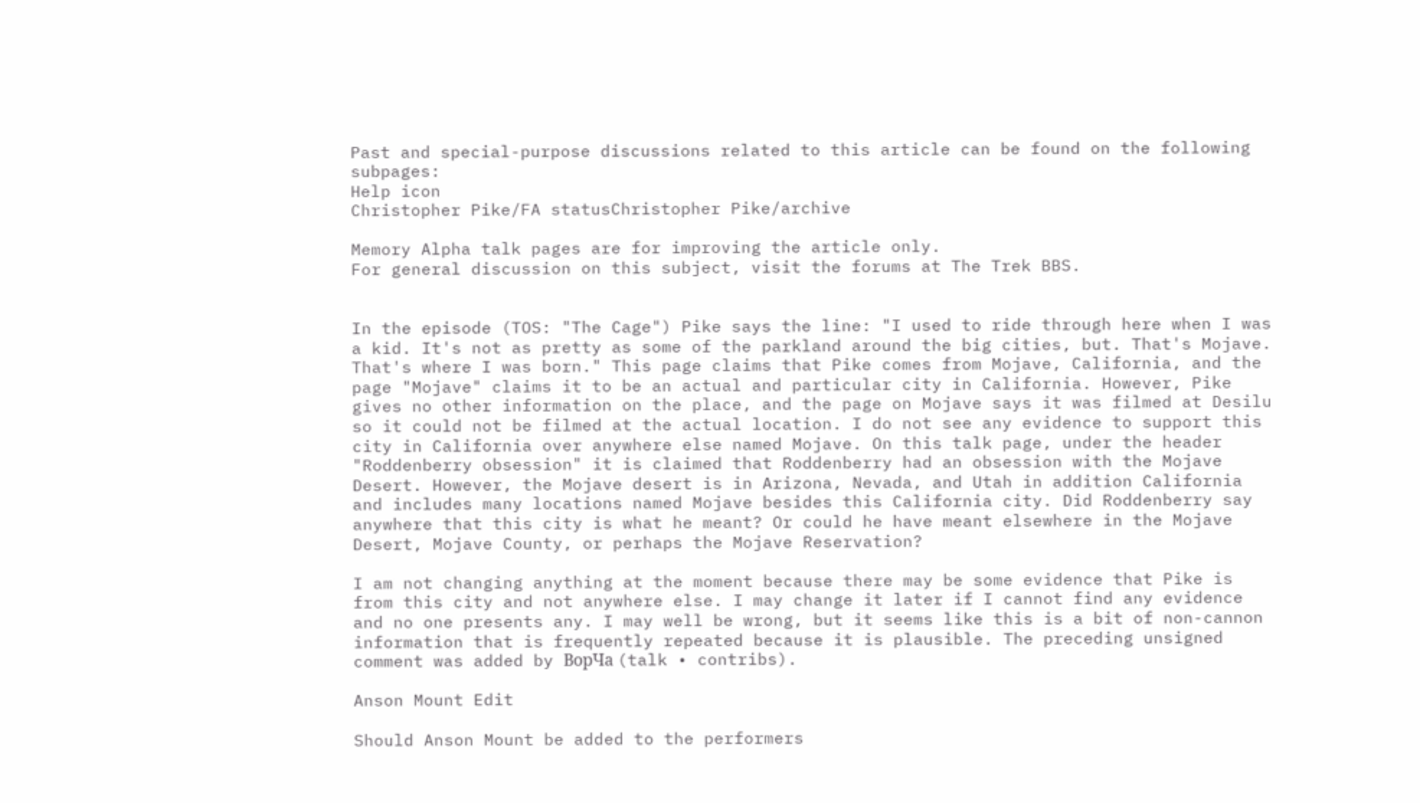Past and special-purpose discussions related to this article can be found on the following subpages:
Help icon
Christopher Pike/FA statusChristopher Pike/archive

Memory Alpha talk pages are for improving the article only.
For general discussion on this subject, visit the forums at The Trek BBS.


In the episode (TOS: "The Cage") Pike says the line: "I used to ride through here when I was a kid. It's not as pretty as some of the parkland around the big cities, but. That's Mojave. That's where I was born." This page claims that Pike comes from Mojave, California, and the page "Mojave" claims it to be an actual and particular city in California. However, Pike gives no other information on the place, and the page on Mojave says it was filmed at Desilu so it could not be filmed at the actual location. I do not see any evidence to support this city in California over anywhere else named Mojave. On this talk page, under the header "Roddenberry obsession" it is claimed that Roddenberry had an obsession with the Mojave Desert. However, the Mojave desert is in Arizona, Nevada, and Utah in addition California and includes many locations named Mojave besides this California city. Did Roddenberry say anywhere that this city is what he meant? Or could he have meant elsewhere in the Mojave Desert, Mojave County, or perhaps the Mojave Reservation?

I am not changing anything at the moment because there may be some evidence that Pike is from this city and not anywhere else. I may change it later if I cannot find any evidence and no one presents any. I may well be wrong, but it seems like this is a bit of non-cannon information that is frequently repeated because it is plausible. The preceding unsigned comment was added by ВорЧа (talk • contribs).

Anson Mount Edit

Should Anson Mount be added to the performers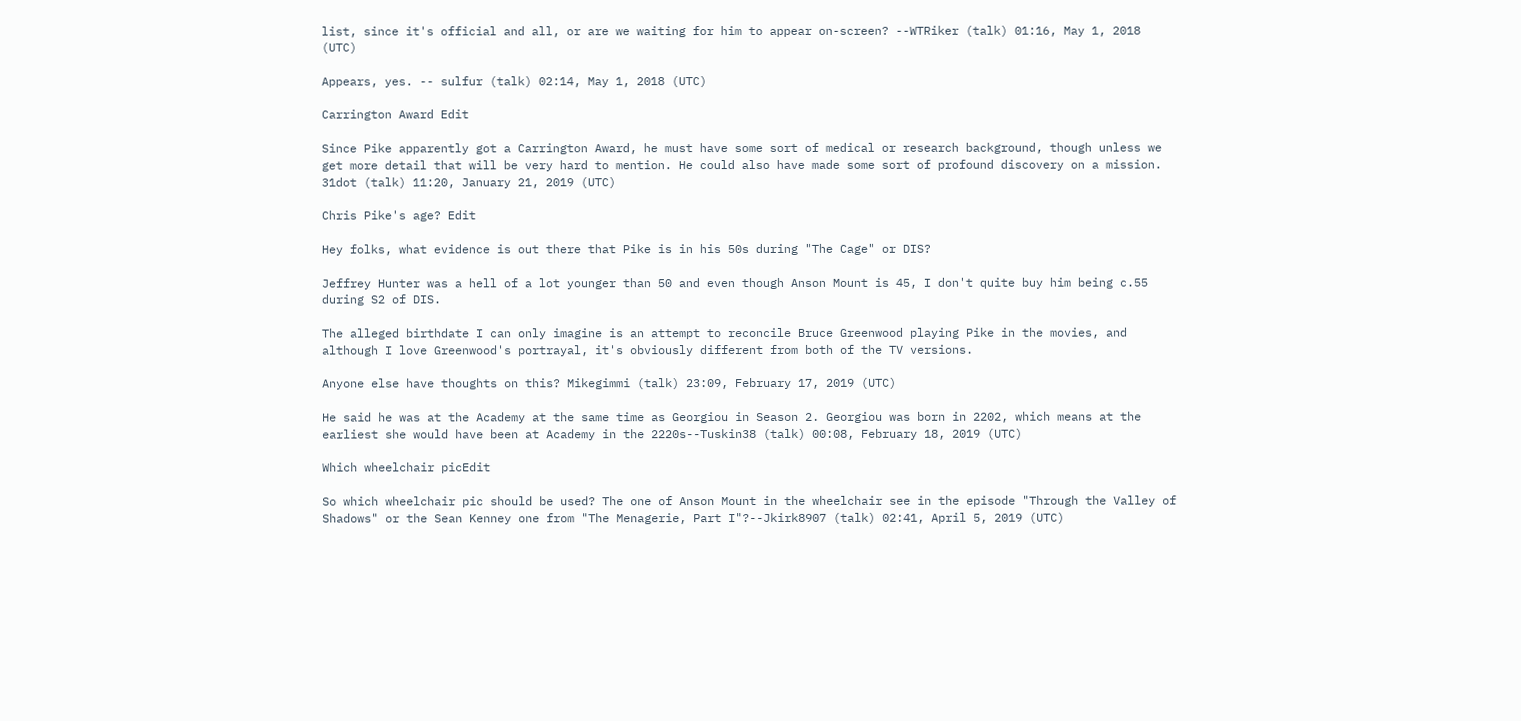list, since it's official and all, or are we waiting for him to appear on-screen? --WTRiker (talk) 01:16, May 1, 2018 (UTC)

Appears, yes. -- sulfur (talk) 02:14, May 1, 2018 (UTC)

Carrington Award Edit

Since Pike apparently got a Carrington Award, he must have some sort of medical or research background, though unless we get more detail that will be very hard to mention. He could also have made some sort of profound discovery on a mission. 31dot (talk) 11:20, January 21, 2019 (UTC)

Chris Pike's age? Edit

Hey folks, what evidence is out there that Pike is in his 50s during "The Cage" or DIS?

Jeffrey Hunter was a hell of a lot younger than 50 and even though Anson Mount is 45, I don't quite buy him being c.55 during S2 of DIS.

The alleged birthdate I can only imagine is an attempt to reconcile Bruce Greenwood playing Pike in the movies, and although I love Greenwood's portrayal, it's obviously different from both of the TV versions.

Anyone else have thoughts on this? Mikegimmi (talk) 23:09, February 17, 2019 (UTC)

He said he was at the Academy at the same time as Georgiou in Season 2. Georgiou was born in 2202, which means at the earliest she would have been at Academy in the 2220s--Tuskin38 (talk) 00:08, February 18, 2019 (UTC)

Which wheelchair picEdit

So which wheelchair pic should be used? The one of Anson Mount in the wheelchair see in the episode "Through the Valley of Shadows" or the Sean Kenney one from "The Menagerie, Part I"?--Jkirk8907 (talk) 02:41, April 5, 2019 (UTC)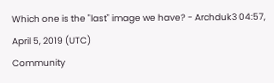Which one is the "last" image we have? - Archduk3 04:57, April 5, 2019 (UTC)
Community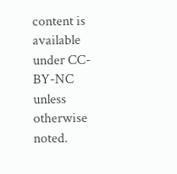content is available under CC-BY-NC unless otherwise noted.